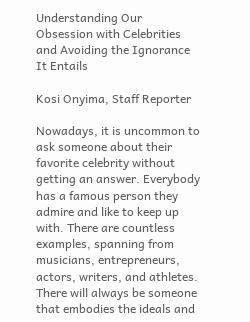Understanding Our Obsession with Celebrities and Avoiding the Ignorance It Entails

Kosi Onyima, Staff Reporter

Nowadays, it is uncommon to ask someone about their favorite celebrity without getting an answer. Everybody has a famous person they admire and like to keep up with. There are countless examples, spanning from musicians, entrepreneurs, actors, writers, and athletes. There will always be someone that embodies the ideals and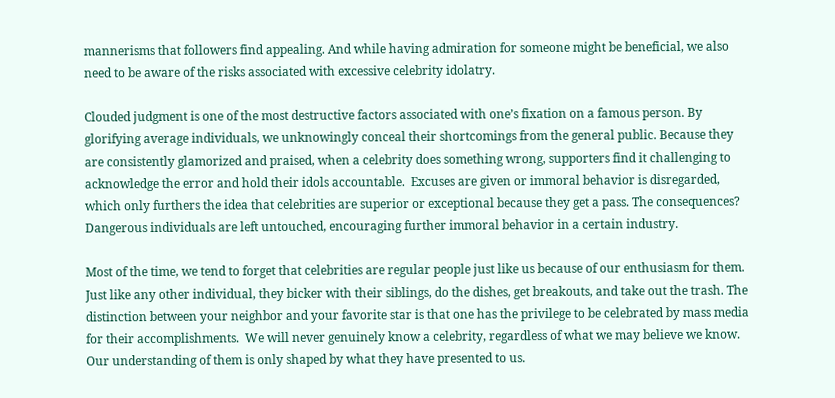mannerisms that followers find appealing. And while having admiration for someone might be beneficial, we also need to be aware of the risks associated with excessive celebrity idolatry.

Clouded judgment is one of the most destructive factors associated with one’s fixation on a famous person. By glorifying average individuals, we unknowingly conceal their shortcomings from the general public. Because they are consistently glamorized and praised, when a celebrity does something wrong, supporters find it challenging to acknowledge the error and hold their idols accountable.  Excuses are given or immoral behavior is disregarded, which only furthers the idea that celebrities are superior or exceptional because they get a pass. The consequences? Dangerous individuals are left untouched, encouraging further immoral behavior in a certain industry.

Most of the time, we tend to forget that celebrities are regular people just like us because of our enthusiasm for them. Just like any other individual, they bicker with their siblings, do the dishes, get breakouts, and take out the trash. The distinction between your neighbor and your favorite star is that one has the privilege to be celebrated by mass media for their accomplishments.  We will never genuinely know a celebrity, regardless of what we may believe we know. Our understanding of them is only shaped by what they have presented to us.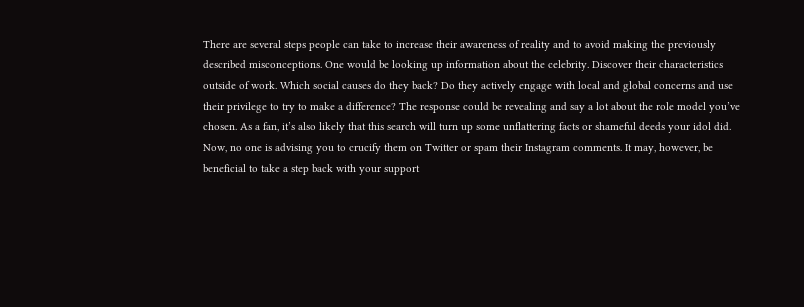There are several steps people can take to increase their awareness of reality and to avoid making the previously described misconceptions. One would be looking up information about the celebrity. Discover their characteristics outside of work. Which social causes do they back? Do they actively engage with local and global concerns and use their privilege to try to make a difference? The response could be revealing and say a lot about the role model you’ve chosen. As a fan, it’s also likely that this search will turn up some unflattering facts or shameful deeds your idol did.  Now, no one is advising you to crucify them on Twitter or spam their Instagram comments. It may, however, be beneficial to take a step back with your support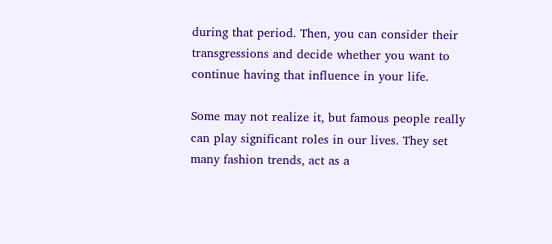during that period. Then, you can consider their transgressions and decide whether you want to continue having that influence in your life.

Some may not realize it, but famous people really can play significant roles in our lives. They set many fashion trends, act as a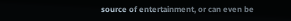source of entertainment, or can even be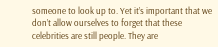someone to look up to. Yet it’s important that we don’t allow ourselves to forget that these celebrities are still people. They are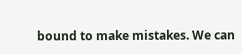bound to make mistakes. We can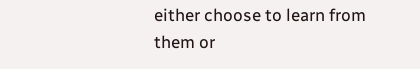either choose to learn from them or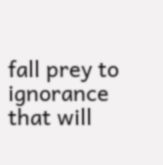fall prey to ignorance that will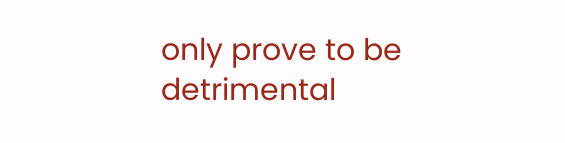only prove to be detrimental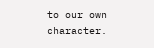to our own character.